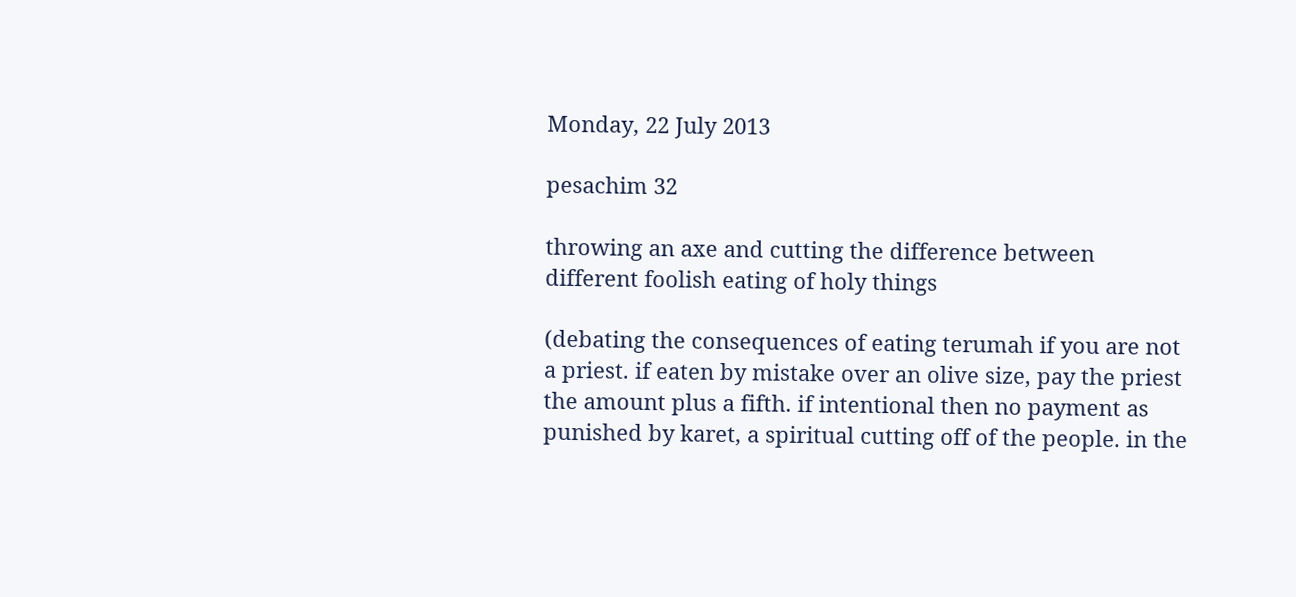Monday, 22 July 2013

pesachim 32

throwing an axe and cutting the difference between different foolish eating of holy things

(debating the consequences of eating terumah if you are not a priest. if eaten by mistake over an olive size, pay the priest the amount plus a fifth. if intentional then no payment as punished by karet, a spiritual cutting off of the people. in the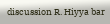discussion R. Hiyya bar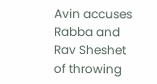Avin accuses Rabba and Rav Sheshet of throwing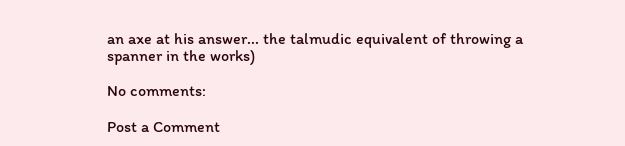an axe at his answer... the talmudic equivalent of throwing a spanner in the works)

No comments:

Post a Comment